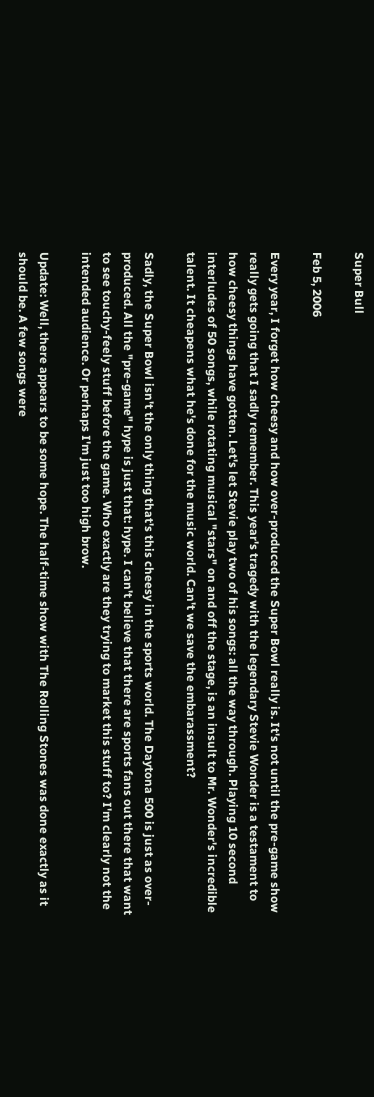Super Bull

Feb 5, 2006

Every year, I forget how cheesy and how over-produced the Super Bowl really is. It's not until the pre-game show really gets going that I sadly remember. This year's tragedy with the legendary Stevie Wonder is a testament to how cheesy things have gotten. Let's let Stevie play two of his songs: all the way through. Playing 10 second interludes of 50 songs, while rotating musical "stars" on and off the stage, is an insult to Mr. Wonder's incredible talent. It cheapens what he's done for the music world. Can't we save the embarassment?

Sadly, the Super Bowl isn't the only thing that's this cheesy in the sports world. The Daytona 500 is just as over-produced. All the "pre-game" hype is just that: hype. I can't believe that there are sports fans out there that want to see touchy-feely stuff before the game. Who exactly are they trying to market this stuff to? I'm clearly not the intended audience. Or perhaps I'm just too high brow.

Update: Well, there appears to be some hope. The half-time show with The Rolling Stones was done exactly as it should be. A few songs were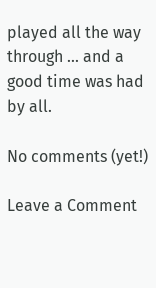played all the way through ... and a good time was had by all.

No comments (yet!)

Leave a Comment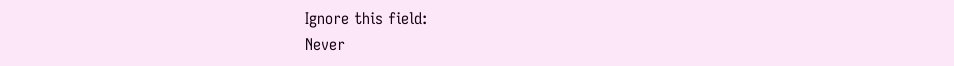Ignore this field:
Never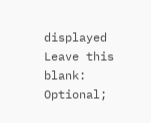displayed
Leave this blank:
Optional;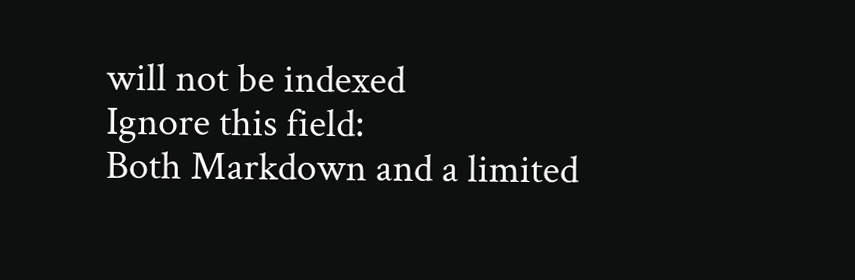will not be indexed
Ignore this field:
Both Markdown and a limited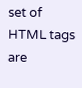set of HTML tags are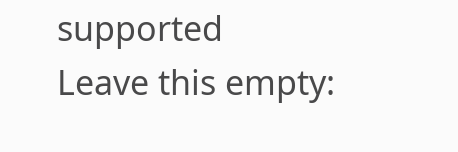supported
Leave this empty: